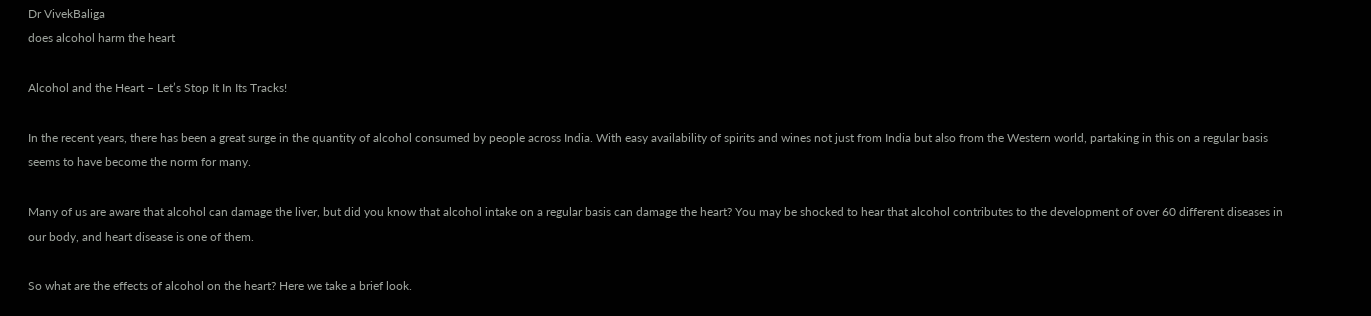Dr VivekBaliga
does alcohol harm the heart

Alcohol and the Heart – Let’s Stop It In Its Tracks!

In the recent years, there has been a great surge in the quantity of alcohol consumed by people across India. With easy availability of spirits and wines not just from India but also from the Western world, partaking in this on a regular basis seems to have become the norm for many.

Many of us are aware that alcohol can damage the liver, but did you know that alcohol intake on a regular basis can damage the heart? You may be shocked to hear that alcohol contributes to the development of over 60 different diseases in our body, and heart disease is one of them.

So what are the effects of alcohol on the heart? Here we take a brief look.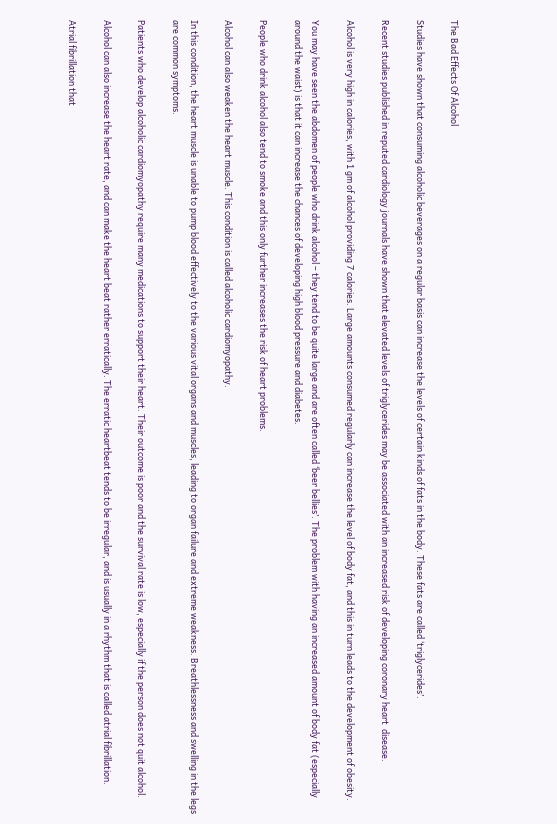The Bad Effects Of Alcohol

Studies have shown that consuming alcoholic beverages on a regular basis can increase the levels of certain kinds of fats in the body. These fats are called ‘triglycerides’.

Recent studies published in reputed cardiology journals have shown that elevated levels of triglycerides may be associated with an increased risk of developing coronary heart  disease.

Alcohol is very high in calories, with 1 gm of alcohol providing 7 calories. Large amounts consumed regularly can increase the level of body fat, and this in turn leads to the development of obesity.

You may have seen the abdomen of people who drink alcohol – they tend to be quite large and are often called ‘beer bellies’. The problem with having an increased amount of body fat (especially around the waist) is that it can increase the chances of developing high blood pressure and diabetes.

People who drink alcohol also tend to smoke and this only further increases the risk of heart problems.

Alcohol can also weaken the heart muscle. This condition is called alcoholic cardiomyopathy.

In this condition, the heart muscle is unable to pump blood effectively to the various vital organs and muscles, leading to organ failure and extreme weakness. Breathlessness and swelling in the legs are common symptoms.

Patients who develop alcoholic cardiomyopathy require many medications to support their heart. Their outcome is poor and the survival rate is low, especially if the person does not quit alcohol.

Alcohol can also increase the heart rate, and can make the heart beat rather erratically. The erratic heartbeat tends to be irregular, and is usually in a rhythm that is called atrial fibrillation.

Atrial fibrillation that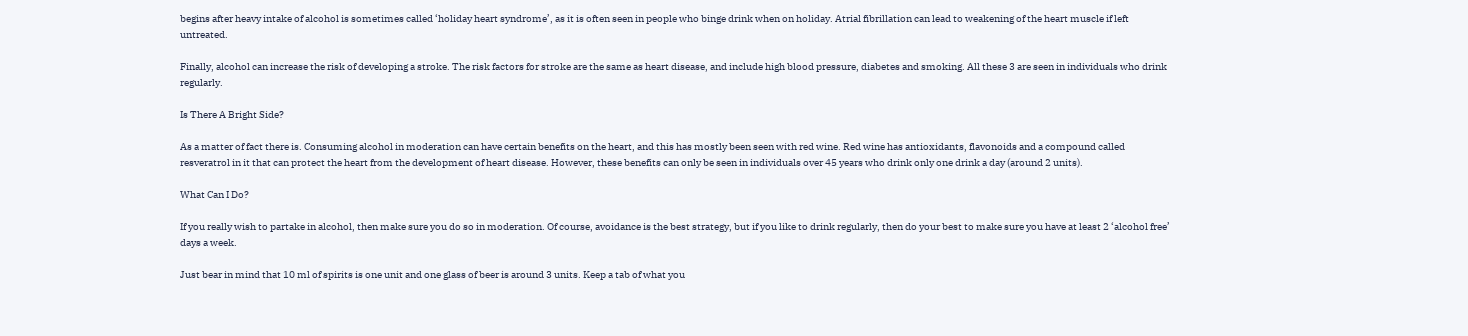begins after heavy intake of alcohol is sometimes called ‘holiday heart syndrome’, as it is often seen in people who binge drink when on holiday. Atrial fibrillation can lead to weakening of the heart muscle if left untreated.

Finally, alcohol can increase the risk of developing a stroke. The risk factors for stroke are the same as heart disease, and include high blood pressure, diabetes and smoking. All these 3 are seen in individuals who drink regularly.

Is There A Bright Side?

As a matter of fact there is. Consuming alcohol in moderation can have certain benefits on the heart, and this has mostly been seen with red wine. Red wine has antioxidants, flavonoids and a compound called resveratrol in it that can protect the heart from the development of heart disease. However, these benefits can only be seen in individuals over 45 years who drink only one drink a day (around 2 units).

What Can I Do?

If you really wish to partake in alcohol, then make sure you do so in moderation. Of course, avoidance is the best strategy, but if you like to drink regularly, then do your best to make sure you have at least 2 ‘alcohol free’ days a week.

Just bear in mind that 10 ml of spirits is one unit and one glass of beer is around 3 units. Keep a tab of what you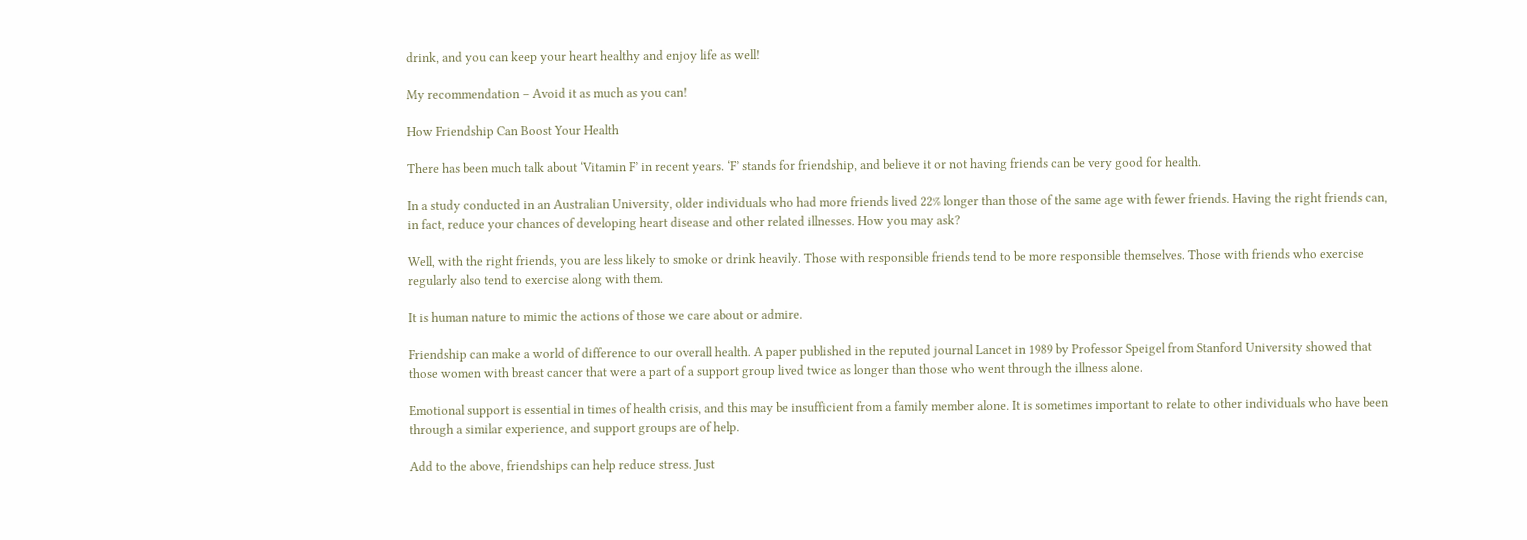drink, and you can keep your heart healthy and enjoy life as well!

My recommendation – Avoid it as much as you can!

How Friendship Can Boost Your Health

There has been much talk about ‘Vitamin F’ in recent years. ‘F’ stands for friendship, and believe it or not having friends can be very good for health.

In a study conducted in an Australian University, older individuals who had more friends lived 22% longer than those of the same age with fewer friends. Having the right friends can, in fact, reduce your chances of developing heart disease and other related illnesses. How you may ask?

Well, with the right friends, you are less likely to smoke or drink heavily. Those with responsible friends tend to be more responsible themselves. Those with friends who exercise regularly also tend to exercise along with them.

It is human nature to mimic the actions of those we care about or admire.

Friendship can make a world of difference to our overall health. A paper published in the reputed journal Lancet in 1989 by Professor Speigel from Stanford University showed that those women with breast cancer that were a part of a support group lived twice as longer than those who went through the illness alone.

Emotional support is essential in times of health crisis, and this may be insufficient from a family member alone. It is sometimes important to relate to other individuals who have been through a similar experience, and support groups are of help.

Add to the above, friendships can help reduce stress. Just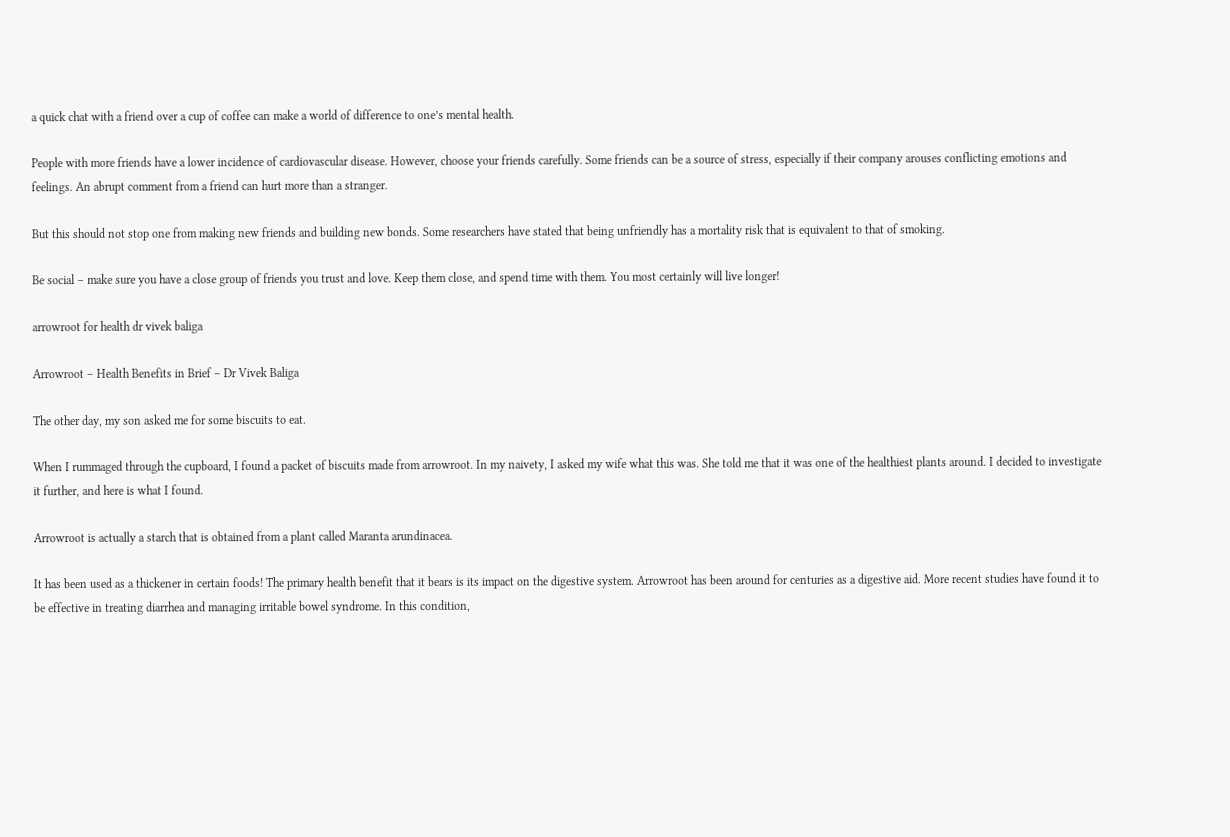a quick chat with a friend over a cup of coffee can make a world of difference to one’s mental health.

People with more friends have a lower incidence of cardiovascular disease. However, choose your friends carefully. Some friends can be a source of stress, especially if their company arouses conflicting emotions and feelings. An abrupt comment from a friend can hurt more than a stranger.

But this should not stop one from making new friends and building new bonds. Some researchers have stated that being unfriendly has a mortality risk that is equivalent to that of smoking.

Be social – make sure you have a close group of friends you trust and love. Keep them close, and spend time with them. You most certainly will live longer!

arrowroot for health dr vivek baliga

Arrowroot – Health Benefits in Brief – Dr Vivek Baliga

The other day, my son asked me for some biscuits to eat.

When I rummaged through the cupboard, I found a packet of biscuits made from arrowroot. In my naivety, I asked my wife what this was. She told me that it was one of the healthiest plants around. I decided to investigate it further, and here is what I found.

Arrowroot is actually a starch that is obtained from a plant called Maranta arundinacea.

It has been used as a thickener in certain foods! The primary health benefit that it bears is its impact on the digestive system. Arrowroot has been around for centuries as a digestive aid. More recent studies have found it to be effective in treating diarrhea and managing irritable bowel syndrome. In this condition,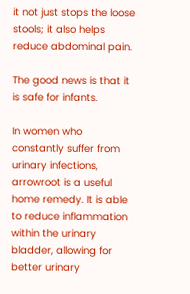it not just stops the loose stools; it also helps reduce abdominal pain.

The good news is that it is safe for infants.

In women who constantly suffer from urinary infections, arrowroot is a useful home remedy. It is able to reduce inflammation within the urinary bladder, allowing for better urinary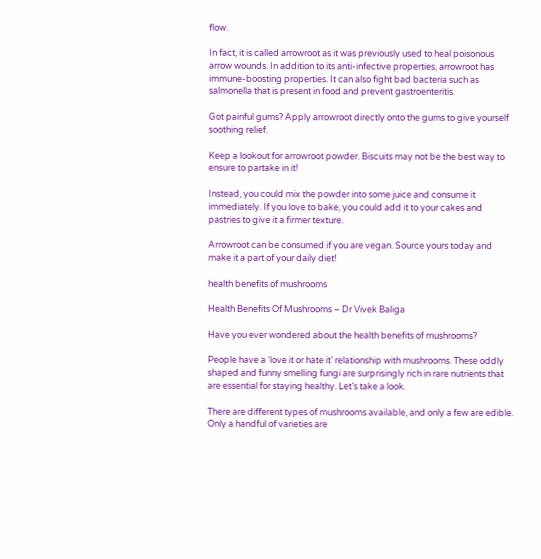flow.

In fact, it is called arrowroot as it was previously used to heal poisonous arrow wounds. In addition to its anti-infective properties, arrowroot has immune-boosting properties. It can also fight bad bacteria such as salmonella that is present in food and prevent gastroenteritis.

Got painful gums? Apply arrowroot directly onto the gums to give yourself soothing relief.

Keep a lookout for arrowroot powder. Biscuits may not be the best way to ensure to partake in it!

Instead, you could mix the powder into some juice and consume it immediately. If you love to bake, you could add it to your cakes and pastries to give it a firmer texture.

Arrowroot can be consumed if you are vegan. Source yours today and make it a part of your daily diet!

health benefits of mushrooms

Health Benefits Of Mushrooms – Dr Vivek Baliga

Have you ever wondered about the health benefits of mushrooms?

People have a ‘love it or hate it’ relationship with mushrooms. These oddly shaped and funny smelling fungi are surprisingly rich in rare nutrients that are essential for staying healthy. Let’s take a look.

There are different types of mushrooms available, and only a few are edible. Only a handful of varieties are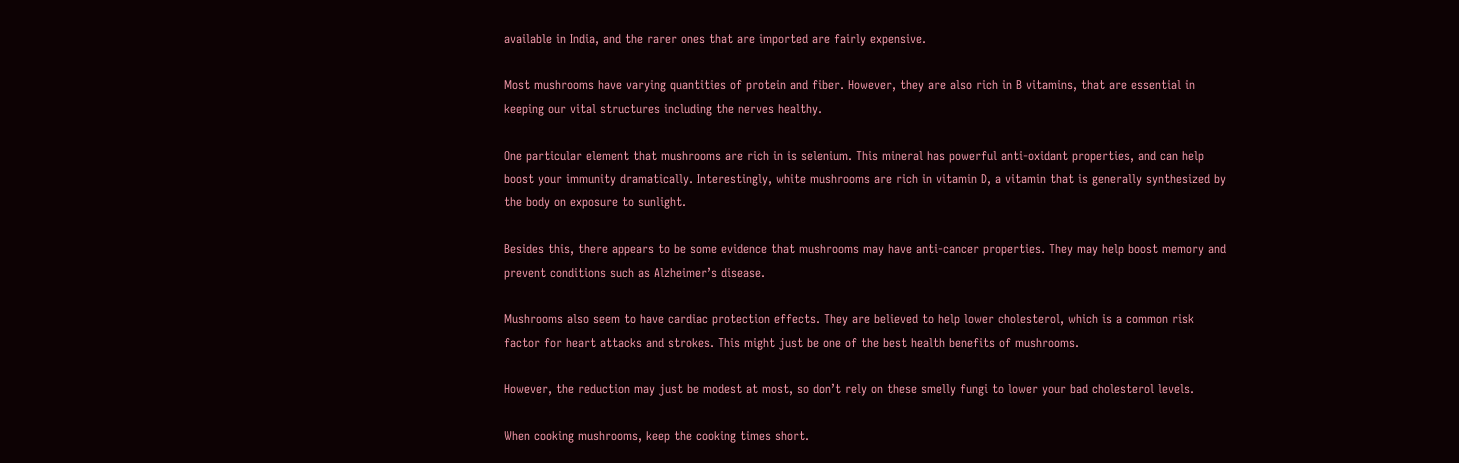available in India, and the rarer ones that are imported are fairly expensive.

Most mushrooms have varying quantities of protein and fiber. However, they are also rich in B vitamins, that are essential in keeping our vital structures including the nerves healthy.

One particular element that mushrooms are rich in is selenium. This mineral has powerful anti-oxidant properties, and can help boost your immunity dramatically. Interestingly, white mushrooms are rich in vitamin D, a vitamin that is generally synthesized by the body on exposure to sunlight.

Besides this, there appears to be some evidence that mushrooms may have anti-cancer properties. They may help boost memory and prevent conditions such as Alzheimer’s disease.

Mushrooms also seem to have cardiac protection effects. They are believed to help lower cholesterol, which is a common risk factor for heart attacks and strokes. This might just be one of the best health benefits of mushrooms.

However, the reduction may just be modest at most, so don’t rely on these smelly fungi to lower your bad cholesterol levels.

When cooking mushrooms, keep the cooking times short.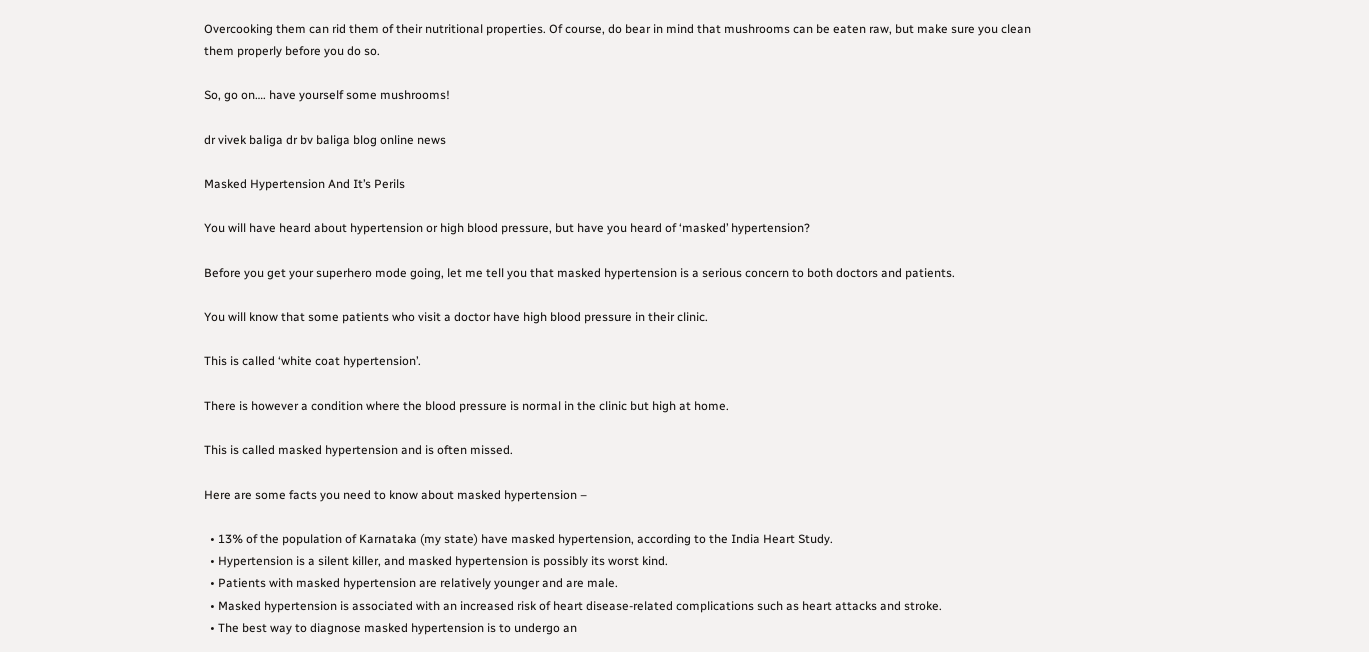Overcooking them can rid them of their nutritional properties. Of course, do bear in mind that mushrooms can be eaten raw, but make sure you clean them properly before you do so.

So, go on…. have yourself some mushrooms!

dr vivek baliga dr bv baliga blog online news

Masked Hypertension And It’s Perils

You will have heard about hypertension or high blood pressure, but have you heard of ‘masked’ hypertension?

Before you get your superhero mode going, let me tell you that masked hypertension is a serious concern to both doctors and patients.

You will know that some patients who visit a doctor have high blood pressure in their clinic.

This is called ‘white coat hypertension’.

There is however a condition where the blood pressure is normal in the clinic but high at home.

This is called masked hypertension and is often missed.

Here are some facts you need to know about masked hypertension –

  • 13% of the population of Karnataka (my state) have masked hypertension, according to the India Heart Study.
  • Hypertension is a silent killer, and masked hypertension is possibly its worst kind.
  • Patients with masked hypertension are relatively younger and are male.
  • Masked hypertension is associated with an increased risk of heart disease-related complications such as heart attacks and stroke.
  • The best way to diagnose masked hypertension is to undergo an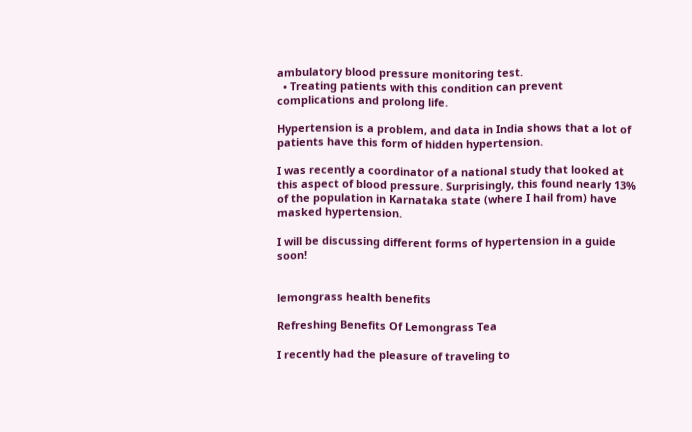ambulatory blood pressure monitoring test.
  • Treating patients with this condition can prevent complications and prolong life.

Hypertension is a problem, and data in India shows that a lot of patients have this form of hidden hypertension.

I was recently a coordinator of a national study that looked at this aspect of blood pressure. Surprisingly, this found nearly 13% of the population in Karnataka state (where I hail from) have masked hypertension.

I will be discussing different forms of hypertension in a guide soon!


lemongrass health benefits

Refreshing Benefits Of Lemongrass Tea

I recently had the pleasure of traveling to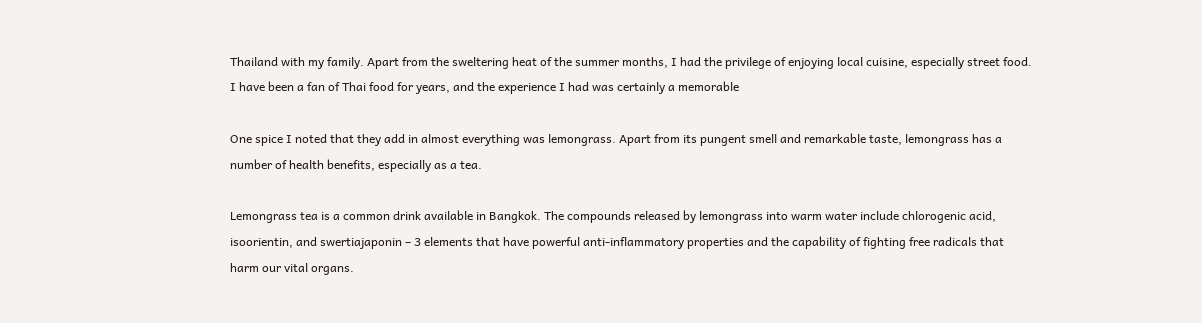Thailand with my family. Apart from the sweltering heat of the summer months, I had the privilege of enjoying local cuisine, especially street food. I have been a fan of Thai food for years, and the experience I had was certainly a memorable

One spice I noted that they add in almost everything was lemongrass. Apart from its pungent smell and remarkable taste, lemongrass has a number of health benefits, especially as a tea.

Lemongrass tea is a common drink available in Bangkok. The compounds released by lemongrass into warm water include chlorogenic acid, isoorientin, and swertiajaponin – 3 elements that have powerful anti-inflammatory properties and the capability of fighting free radicals that harm our vital organs.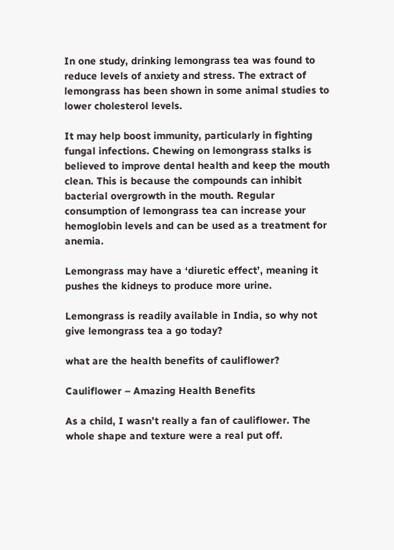In one study, drinking lemongrass tea was found to reduce levels of anxiety and stress. The extract of lemongrass has been shown in some animal studies to lower cholesterol levels.

It may help boost immunity, particularly in fighting fungal infections. Chewing on lemongrass stalks is believed to improve dental health and keep the mouth clean. This is because the compounds can inhibit bacterial overgrowth in the mouth. Regular consumption of lemongrass tea can increase your hemoglobin levels and can be used as a treatment for anemia.

Lemongrass may have a ‘diuretic effect’, meaning it pushes the kidneys to produce more urine.

Lemongrass is readily available in India, so why not give lemongrass tea a go today?

what are the health benefits of cauliflower?

Cauliflower – Amazing Health Benefits

As a child, I wasn’t really a fan of cauliflower. The whole shape and texture were a real put off.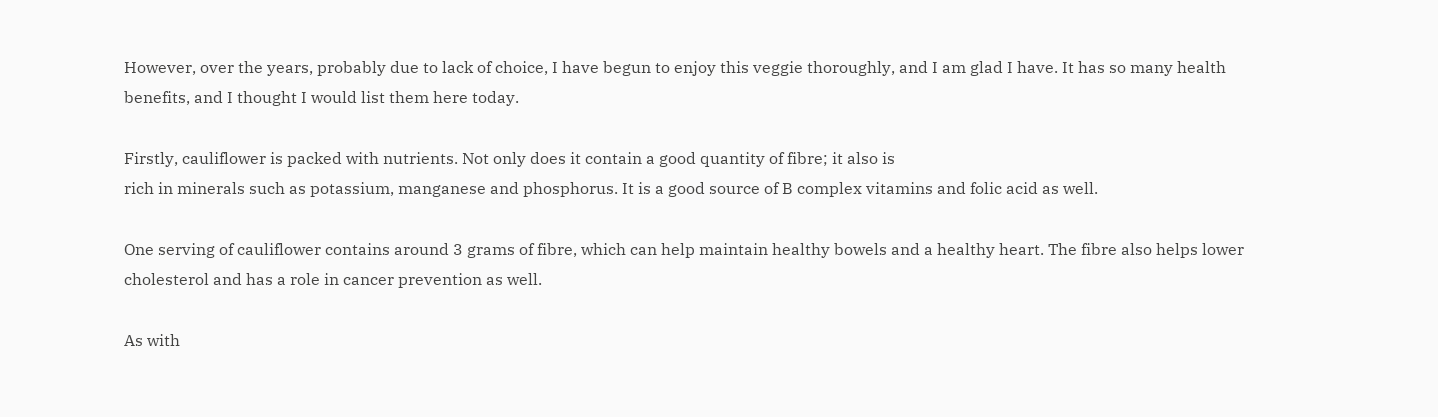However, over the years, probably due to lack of choice, I have begun to enjoy this veggie thoroughly, and I am glad I have. It has so many health benefits, and I thought I would list them here today.

Firstly, cauliflower is packed with nutrients. Not only does it contain a good quantity of fibre; it also is
rich in minerals such as potassium, manganese and phosphorus. It is a good source of B complex vitamins and folic acid as well.

One serving of cauliflower contains around 3 grams of fibre, which can help maintain healthy bowels and a healthy heart. The fibre also helps lower cholesterol and has a role in cancer prevention as well.

As with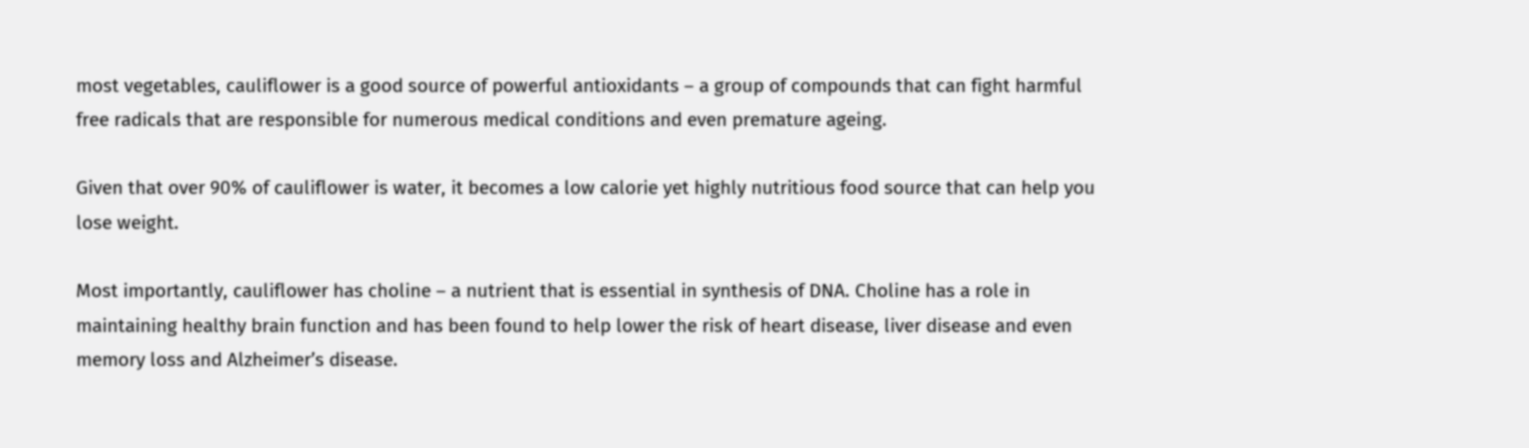most vegetables, cauliflower is a good source of powerful antioxidants – a group of compounds that can fight harmful free radicals that are responsible for numerous medical conditions and even premature ageing.

Given that over 90% of cauliflower is water, it becomes a low calorie yet highly nutritious food source that can help you lose weight.

Most importantly, cauliflower has choline – a nutrient that is essential in synthesis of DNA. Choline has a role in maintaining healthy brain function and has been found to help lower the risk of heart disease, liver disease and even memory loss and Alzheimer’s disease.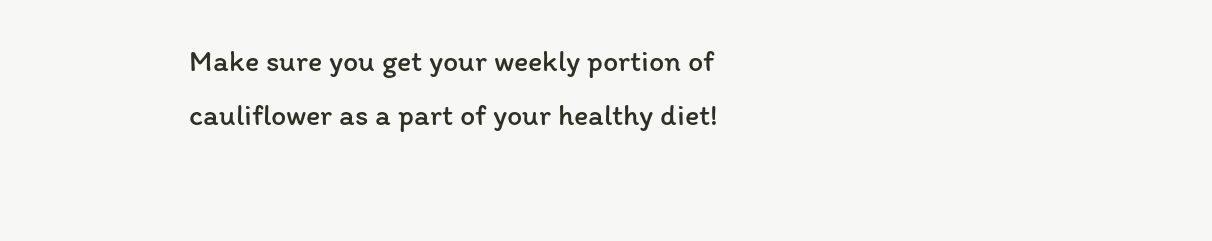Make sure you get your weekly portion of cauliflower as a part of your healthy diet!